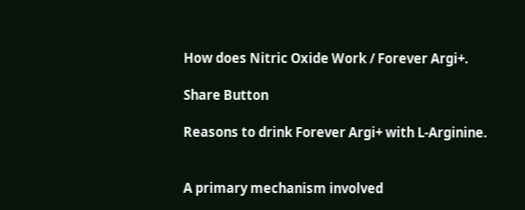How does Nitric Oxide Work / Forever Argi+.

Share Button

Reasons to drink Forever Argi+ with L-Arginine.


A primary mechanism involved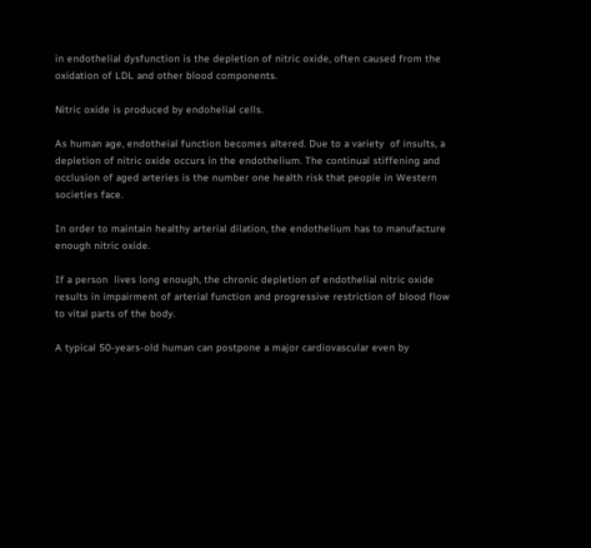in endothelial dysfunction is the depletion of nitric oxide, often caused from the oxidation of LDL and other blood components.

Nitric oxide is produced by endohelial cells.

As human age, endotheial function becomes altered. Due to a variety  of insults, a depletion of nitric oxide occurs in the endothelium. The continual stiffening and occlusion of aged arteries is the number one health risk that people in Western societies face.

In order to maintain healthy arterial dilation, the endothelium has to manufacture enough nitric oxide.

If a person  lives long enough, the chronic depletion of endothelial nitric oxide results in impairment of arterial function and progressive restriction of blood flow to vital parts of the body.

A typical 50-years-old human can postpone a major cardiovascular even by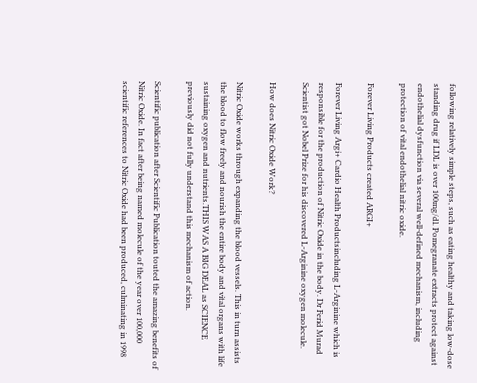following relatively simple steps, such as eating healthy and taking low-dose standing drug if LDL is over 100mg/dl. Pomegranate extracts protect against endothelial dysfunction via several well-defined mechanism, including protection of vital endothelial nitric oxide.

Forever Living Products created ARGI+

Forever Living Argi+ Cardio Health Productsincluding L-Arginine which is responsible for the production of Nitric Oxide in the body. Dr Ferid Murad Scientist got Nobel Prize for his discovered L-Arginine oxygen molecule.

How does Nitric Oxide Work?

Nitric Oxide works through expanding the blood vessels. This in turn assists the blood to flow freely and nourish the entire body and vital organs with life sustaining oxygen and nutrients.THIS WAS A BIG DEAL as SCIENCE previously did not fully understand this mechanism of action.

Scientific publication after Scientific Publication touted the amazing benefits of Nitric Oxide. In fact after being named molecule of the year over 100,000 scientific references to Nitric Oxide had been produced, culminating in 1998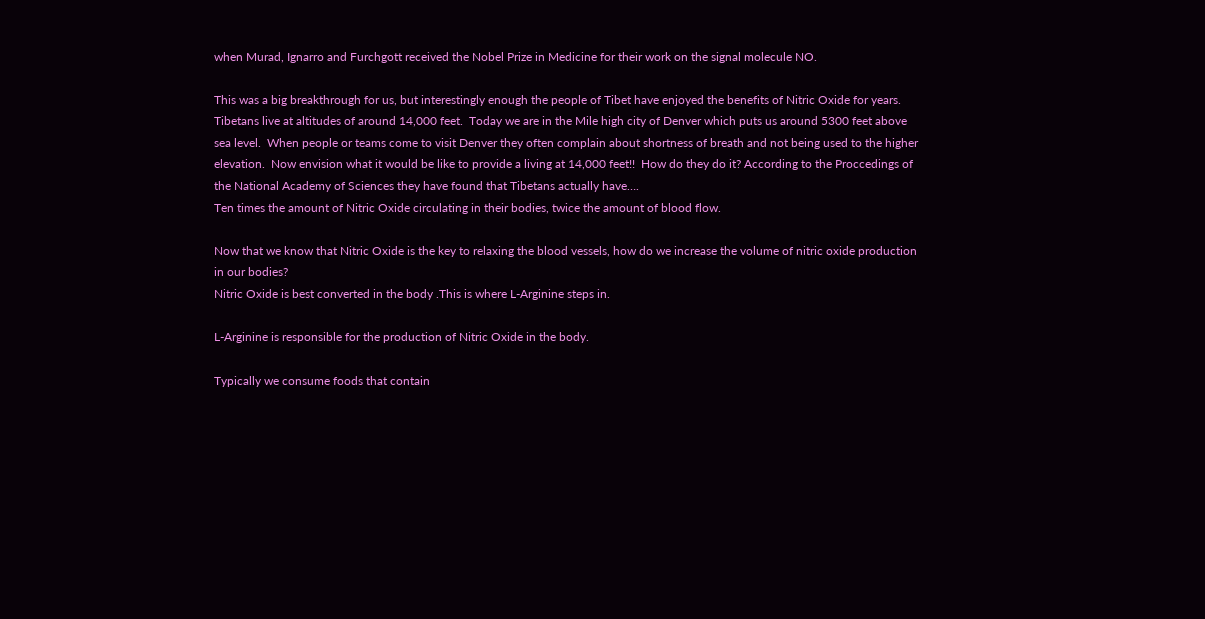when Murad, Ignarro and Furchgott received the Nobel Prize in Medicine for their work on the signal molecule NO.

This was a big breakthrough for us, but interestingly enough the people of Tibet have enjoyed the benefits of Nitric Oxide for years.   Tibetans live at altitudes of around 14,000 feet.  Today we are in the Mile high city of Denver which puts us around 5300 feet above sea level.  When people or teams come to visit Denver they often complain about shortness of breath and not being used to the higher elevation.  Now envision what it would be like to provide a living at 14,000 feet!!  How do they do it? According to the Proccedings of the National Academy of Sciences they have found that Tibetans actually have….
Ten times the amount of Nitric Oxide circulating in their bodies, twice the amount of blood flow.

Now that we know that Nitric Oxide is the key to relaxing the blood vessels, how do we increase the volume of nitric oxide production in our bodies?
Nitric Oxide is best converted in the body .This is where L-Arginine steps in.

L-Arginine is responsible for the production of Nitric Oxide in the body.

Typically we consume foods that contain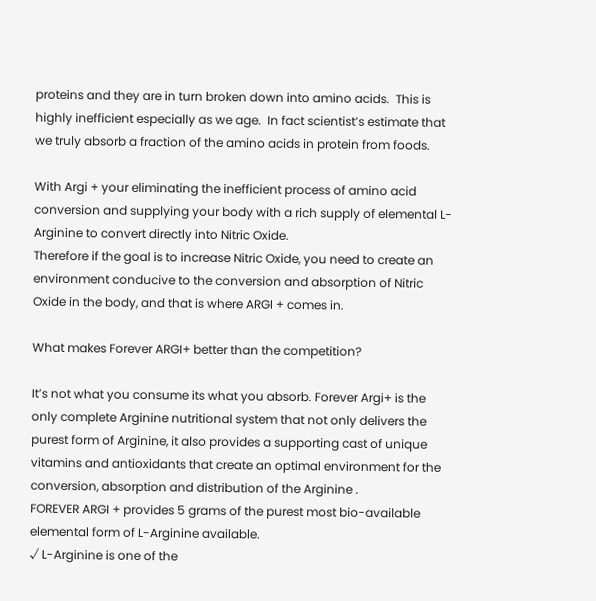proteins and they are in turn broken down into amino acids.  This is highly inefficient especially as we age.  In fact scientist’s estimate that we truly absorb a fraction of the amino acids in protein from foods.

With Argi + your eliminating the inefficient process of amino acid conversion and supplying your body with a rich supply of elemental L-Arginine to convert directly into Nitric Oxide.
Therefore if the goal is to increase Nitric Oxide, you need to create an environment conducive to the conversion and absorption of Nitric Oxide in the body, and that is where ARGI + comes in.

What makes Forever ARGI+ better than the competition?

It’s not what you consume its what you absorb. Forever Argi+ is the only complete Arginine nutritional system that not only delivers the purest form of Arginine, it also provides a supporting cast of unique vitamins and antioxidants that create an optimal environment for the conversion, absorption and distribution of the Arginine .
FOREVER ARGI + provides 5 grams of the purest most bio-available elemental form of L-Arginine available.
√ L-Arginine is one of the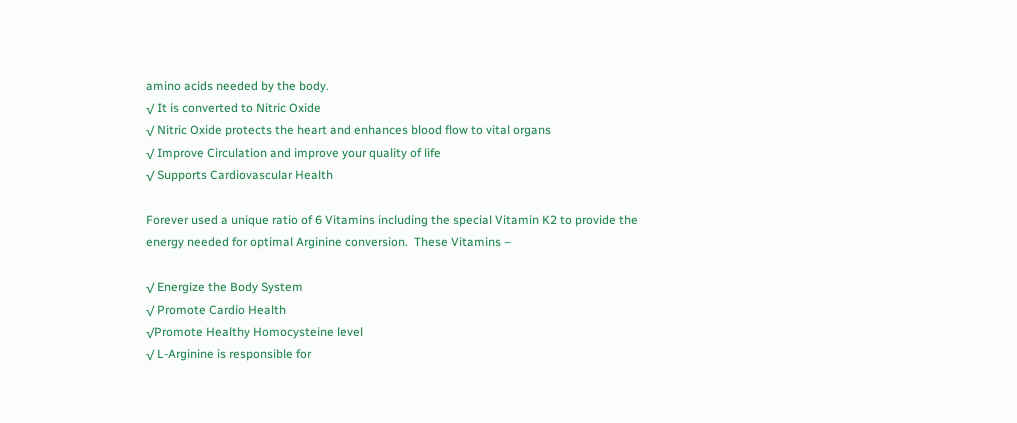amino acids needed by the body.
√ It is converted to Nitric Oxide
√ Nitric Oxide protects the heart and enhances blood flow to vital organs
√ Improve Circulation and improve your quality of life
√ Supports Cardiovascular Health

Forever used a unique ratio of 6 Vitamins including the special Vitamin K2 to provide the energy needed for optimal Arginine conversion.  These Vitamins –

√ Energize the Body System
√ Promote Cardio Health
√Promote Healthy Homocysteine level
√ L-Arginine is responsible for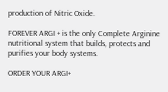production of Nitric Oxide.

FOREVER ARGI + is the only Complete Arginine nutritional system that builds, protects and purifies your body systems.

ORDER YOUR ARGI+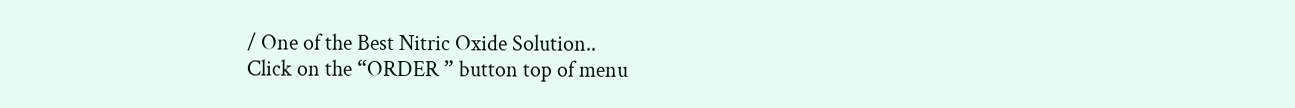/ One of the Best Nitric Oxide Solution..
Click on the “ORDER ” button top of menu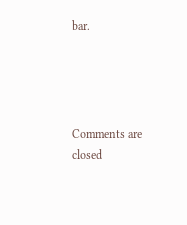bar.




Comments are closed